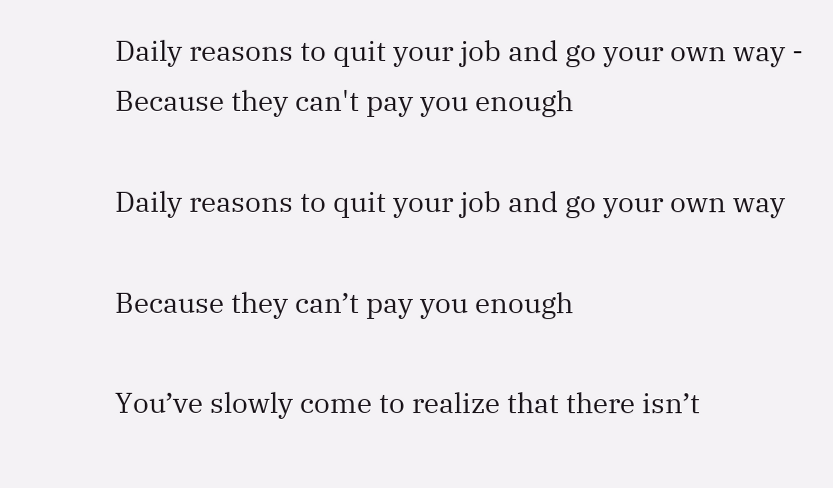Daily reasons to quit your job and go your own way - Because they can't pay you enough

Daily reasons to quit your job and go your own way

Because they can’t pay you enough

You’ve slowly come to realize that there isn’t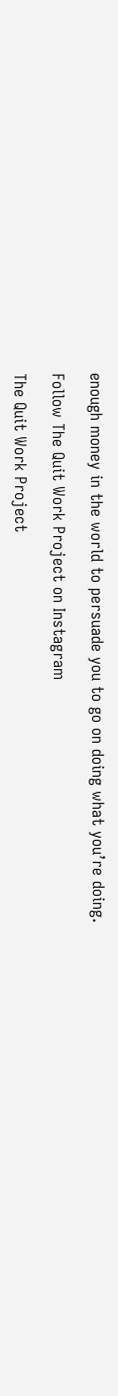enough money in the world to persuade you to go on doing what you’re doing.

Follow The Quit Work Project on Instagram

The Quit Work Project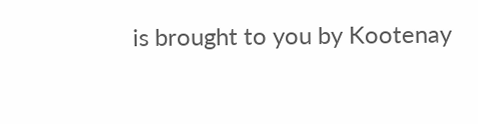is brought to you by Kootenay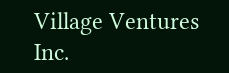Village Ventures Inc.